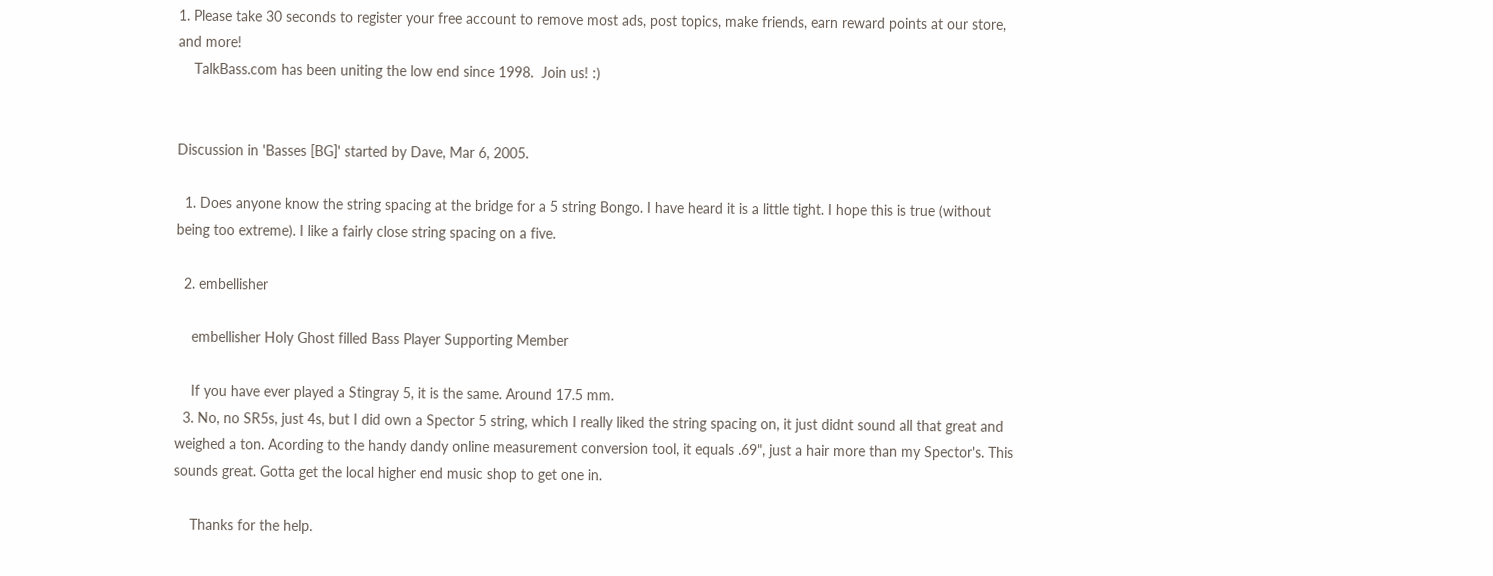1. Please take 30 seconds to register your free account to remove most ads, post topics, make friends, earn reward points at our store, and more!
    TalkBass.com has been uniting the low end since 1998.  Join us! :)


Discussion in 'Basses [BG]' started by Dave, Mar 6, 2005.

  1. Does anyone know the string spacing at the bridge for a 5 string Bongo. I have heard it is a little tight. I hope this is true (without being too extreme). I like a fairly close string spacing on a five.

  2. embellisher

    embellisher Holy Ghost filled Bass Player Supporting Member

    If you have ever played a Stingray 5, it is the same. Around 17.5 mm.
  3. No, no SR5s, just 4s, but I did own a Spector 5 string, which I really liked the string spacing on, it just didnt sound all that great and weighed a ton. Acording to the handy dandy online measurement conversion tool, it equals .69", just a hair more than my Spector's. This sounds great. Gotta get the local higher end music shop to get one in.

    Thanks for the help.